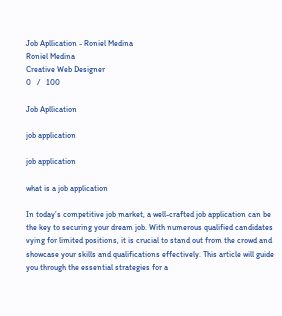Job Apllication - Roniel Medina
Roniel Medina
Creative Web Designer
0   /   100

Job Apllication

job application

job application

what is a job application

In today’s competitive job market, a well-crafted job application can be the key to securing your dream job. With numerous qualified candidates vying for limited positions, it is crucial to stand out from the crowd and showcase your skills and qualifications effectively. This article will guide you through the essential strategies for a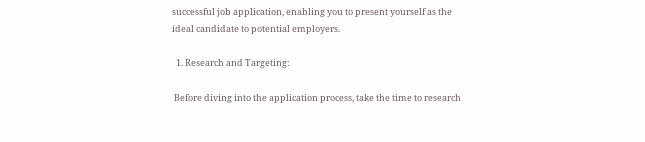successful job application, enabling you to present yourself as the ideal candidate to potential employers.

  1. Research and Targeting:

 Before diving into the application process, take the time to research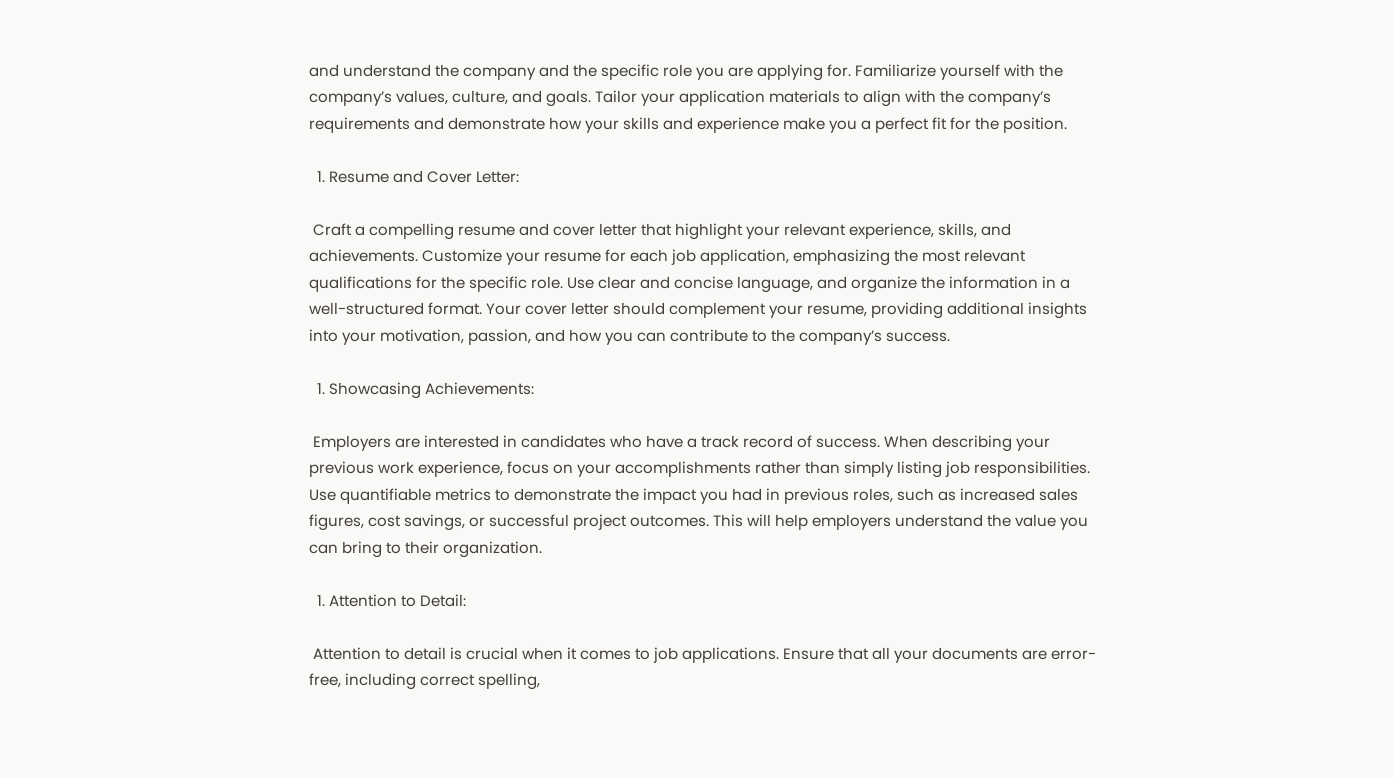and understand the company and the specific role you are applying for. Familiarize yourself with the company’s values, culture, and goals. Tailor your application materials to align with the company’s requirements and demonstrate how your skills and experience make you a perfect fit for the position.

  1. Resume and Cover Letter:

 Craft a compelling resume and cover letter that highlight your relevant experience, skills, and achievements. Customize your resume for each job application, emphasizing the most relevant qualifications for the specific role. Use clear and concise language, and organize the information in a well-structured format. Your cover letter should complement your resume, providing additional insights into your motivation, passion, and how you can contribute to the company’s success.

  1. Showcasing Achievements:

 Employers are interested in candidates who have a track record of success. When describing your previous work experience, focus on your accomplishments rather than simply listing job responsibilities. Use quantifiable metrics to demonstrate the impact you had in previous roles, such as increased sales figures, cost savings, or successful project outcomes. This will help employers understand the value you can bring to their organization.

  1. Attention to Detail:

 Attention to detail is crucial when it comes to job applications. Ensure that all your documents are error-free, including correct spelling,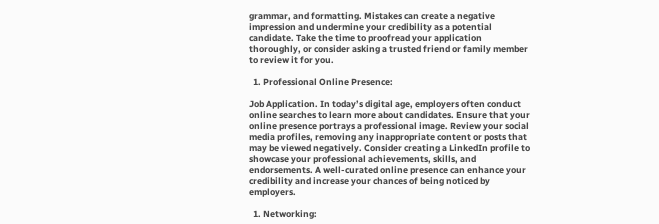grammar, and formatting. Mistakes can create a negative impression and undermine your credibility as a potential candidate. Take the time to proofread your application thoroughly, or consider asking a trusted friend or family member to review it for you.

  1. Professional Online Presence:

Job Application. In today’s digital age, employers often conduct online searches to learn more about candidates. Ensure that your online presence portrays a professional image. Review your social media profiles, removing any inappropriate content or posts that may be viewed negatively. Consider creating a LinkedIn profile to showcase your professional achievements, skills, and endorsements. A well-curated online presence can enhance your credibility and increase your chances of being noticed by employers.

  1. Networking: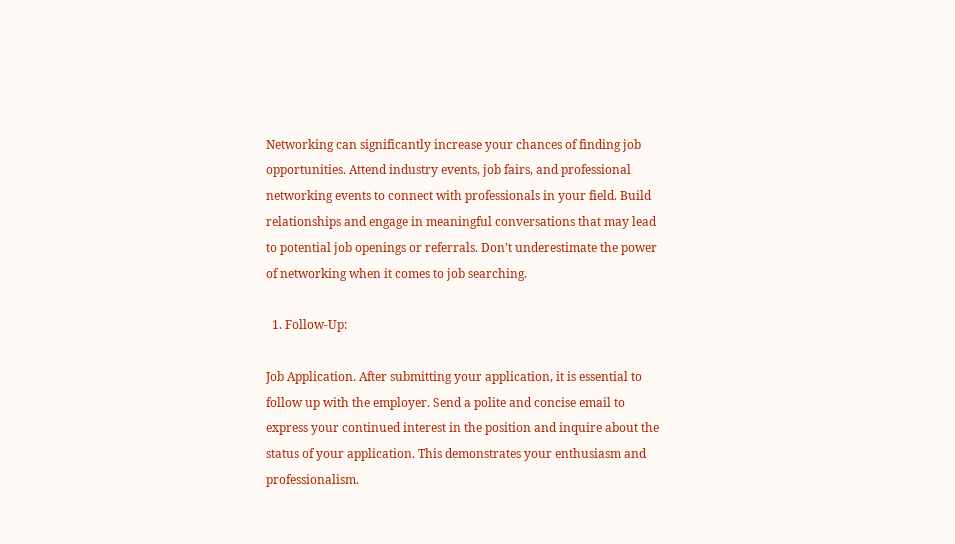Networking can significantly increase your chances of finding job opportunities. Attend industry events, job fairs, and professional networking events to connect with professionals in your field. Build relationships and engage in meaningful conversations that may lead to potential job openings or referrals. Don’t underestimate the power of networking when it comes to job searching.

  1. Follow-Up:

Job Application. After submitting your application, it is essential to follow up with the employer. Send a polite and concise email to express your continued interest in the position and inquire about the status of your application. This demonstrates your enthusiasm and professionalism.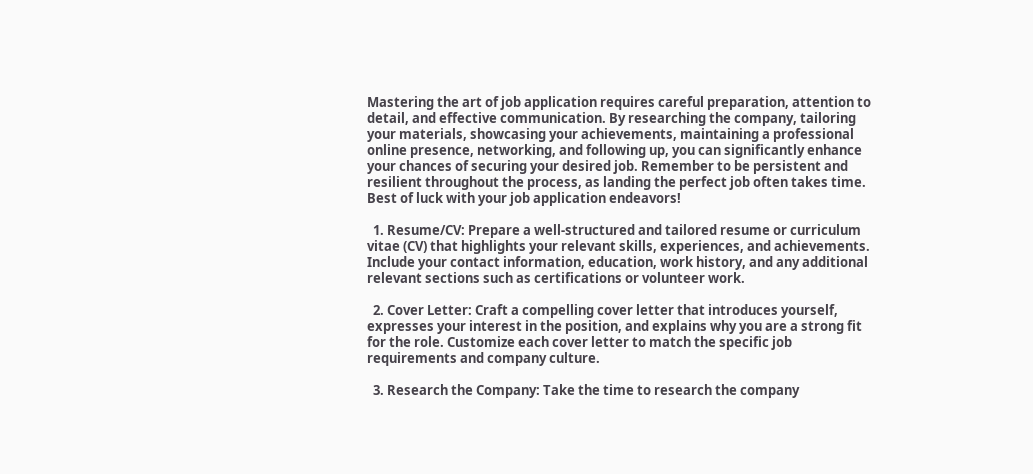Mastering the art of job application requires careful preparation, attention to detail, and effective communication. By researching the company, tailoring your materials, showcasing your achievements, maintaining a professional online presence, networking, and following up, you can significantly enhance your chances of securing your desired job. Remember to be persistent and resilient throughout the process, as landing the perfect job often takes time. Best of luck with your job application endeavors!

  1. Resume/CV: Prepare a well-structured and tailored resume or curriculum vitae (CV) that highlights your relevant skills, experiences, and achievements. Include your contact information, education, work history, and any additional relevant sections such as certifications or volunteer work.

  2. Cover Letter: Craft a compelling cover letter that introduces yourself, expresses your interest in the position, and explains why you are a strong fit for the role. Customize each cover letter to match the specific job requirements and company culture.

  3. Research the Company: Take the time to research the company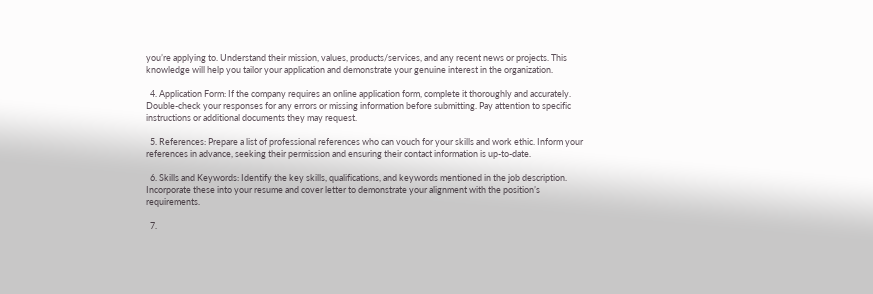you’re applying to. Understand their mission, values, products/services, and any recent news or projects. This knowledge will help you tailor your application and demonstrate your genuine interest in the organization.

  4. Application Form: If the company requires an online application form, complete it thoroughly and accurately. Double-check your responses for any errors or missing information before submitting. Pay attention to specific instructions or additional documents they may request.

  5. References: Prepare a list of professional references who can vouch for your skills and work ethic. Inform your references in advance, seeking their permission and ensuring their contact information is up-to-date.

  6. Skills and Keywords: Identify the key skills, qualifications, and keywords mentioned in the job description. Incorporate these into your resume and cover letter to demonstrate your alignment with the position’s requirements.

  7.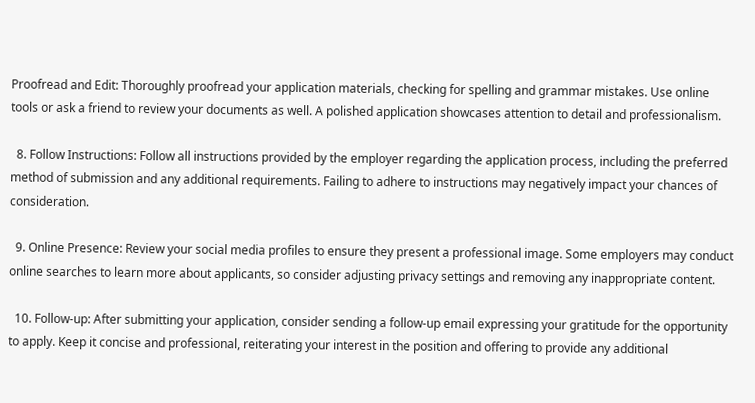Proofread and Edit: Thoroughly proofread your application materials, checking for spelling and grammar mistakes. Use online tools or ask a friend to review your documents as well. A polished application showcases attention to detail and professionalism.

  8. Follow Instructions: Follow all instructions provided by the employer regarding the application process, including the preferred method of submission and any additional requirements. Failing to adhere to instructions may negatively impact your chances of consideration.

  9. Online Presence: Review your social media profiles to ensure they present a professional image. Some employers may conduct online searches to learn more about applicants, so consider adjusting privacy settings and removing any inappropriate content.

  10. Follow-up: After submitting your application, consider sending a follow-up email expressing your gratitude for the opportunity to apply. Keep it concise and professional, reiterating your interest in the position and offering to provide any additional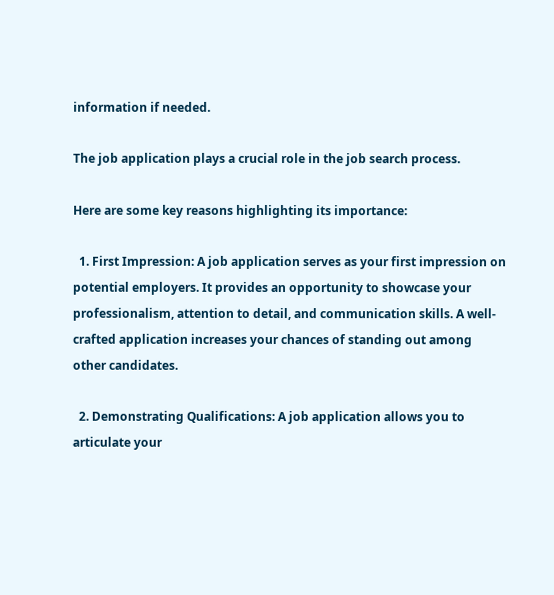information if needed.

The job application plays a crucial role in the job search process.

Here are some key reasons highlighting its importance:

  1. First Impression: A job application serves as your first impression on potential employers. It provides an opportunity to showcase your professionalism, attention to detail, and communication skills. A well-crafted application increases your chances of standing out among other candidates.

  2. Demonstrating Qualifications: A job application allows you to articulate your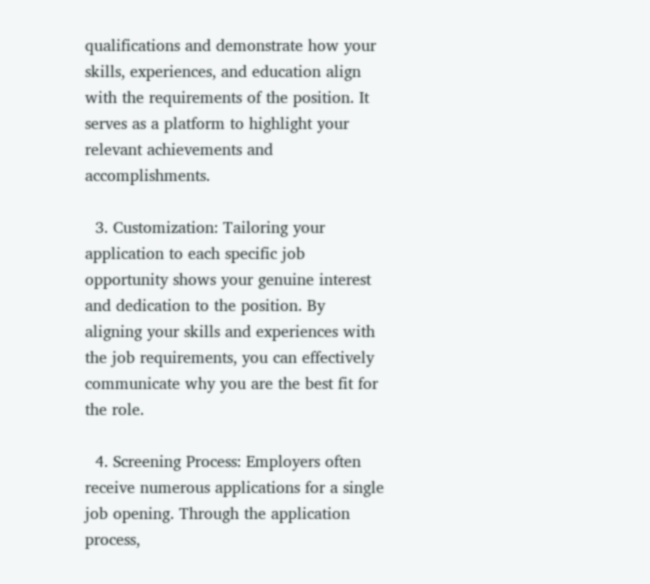qualifications and demonstrate how your skills, experiences, and education align with the requirements of the position. It serves as a platform to highlight your relevant achievements and accomplishments.

  3. Customization: Tailoring your application to each specific job opportunity shows your genuine interest and dedication to the position. By aligning your skills and experiences with the job requirements, you can effectively communicate why you are the best fit for the role.

  4. Screening Process: Employers often receive numerous applications for a single job opening. Through the application process,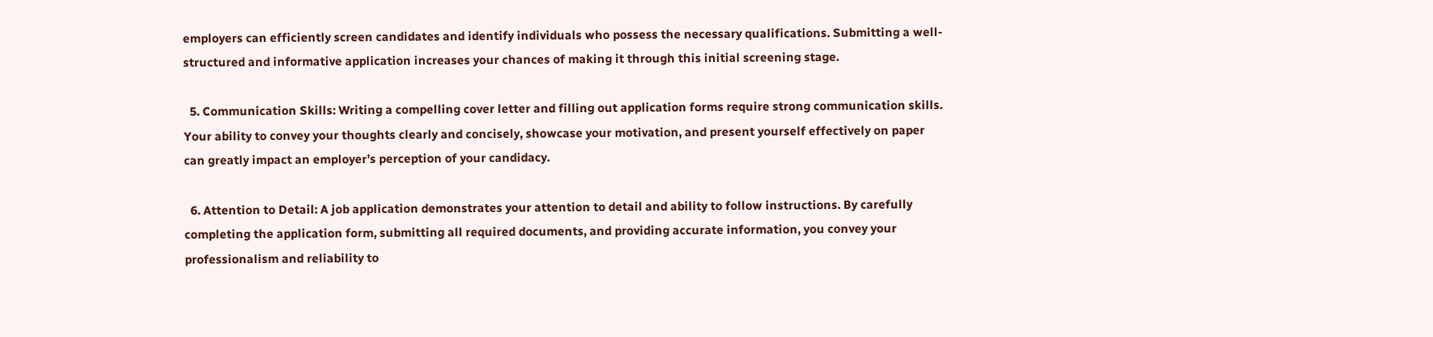employers can efficiently screen candidates and identify individuals who possess the necessary qualifications. Submitting a well-structured and informative application increases your chances of making it through this initial screening stage.

  5. Communication Skills: Writing a compelling cover letter and filling out application forms require strong communication skills. Your ability to convey your thoughts clearly and concisely, showcase your motivation, and present yourself effectively on paper can greatly impact an employer’s perception of your candidacy.

  6. Attention to Detail: A job application demonstrates your attention to detail and ability to follow instructions. By carefully completing the application form, submitting all required documents, and providing accurate information, you convey your professionalism and reliability to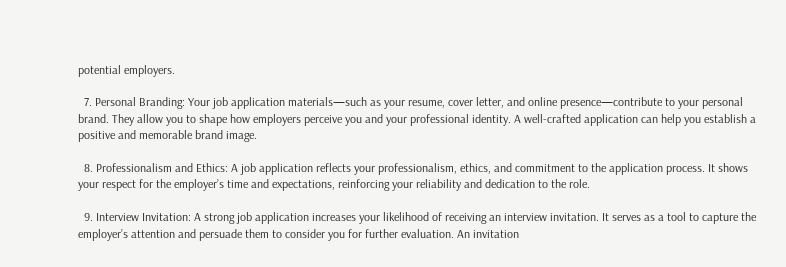potential employers.

  7. Personal Branding: Your job application materials—such as your resume, cover letter, and online presence—contribute to your personal brand. They allow you to shape how employers perceive you and your professional identity. A well-crafted application can help you establish a positive and memorable brand image.

  8. Professionalism and Ethics: A job application reflects your professionalism, ethics, and commitment to the application process. It shows your respect for the employer’s time and expectations, reinforcing your reliability and dedication to the role.

  9. Interview Invitation: A strong job application increases your likelihood of receiving an interview invitation. It serves as a tool to capture the employer’s attention and persuade them to consider you for further evaluation. An invitation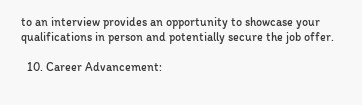to an interview provides an opportunity to showcase your qualifications in person and potentially secure the job offer.

  10. Career Advancement: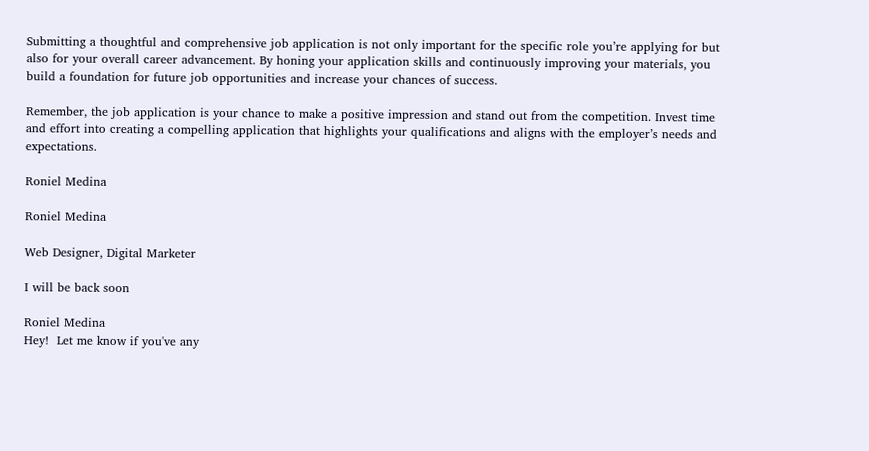Submitting a thoughtful and comprehensive job application is not only important for the specific role you’re applying for but also for your overall career advancement. By honing your application skills and continuously improving your materials, you build a foundation for future job opportunities and increase your chances of success.

Remember, the job application is your chance to make a positive impression and stand out from the competition. Invest time and effort into creating a compelling application that highlights your qualifications and aligns with the employer’s needs and expectations.

Roniel Medina

Roniel Medina

Web Designer, Digital Marketer

I will be back soon

Roniel Medina
Hey!  Let me know if you've any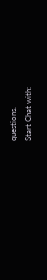questions.
Start Chat with: